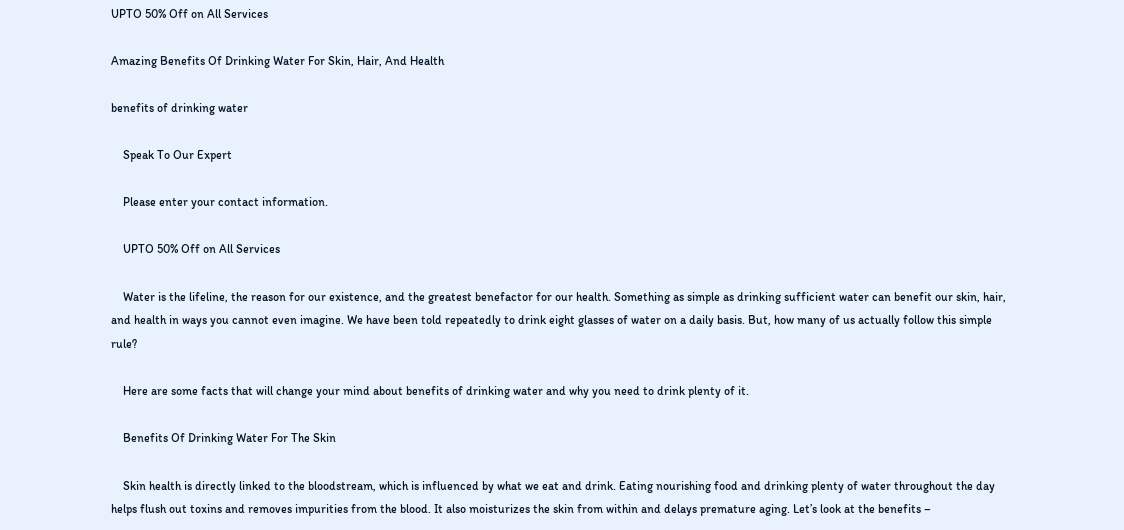UPTO 50% Off on All Services

Amazing Benefits Of Drinking Water For Skin, Hair, And Health

benefits of drinking water

    Speak To Our Expert

    Please enter your contact information.

    UPTO 50% Off on All Services

    Water is the lifeline, the reason for our existence, and the greatest benefactor for our health. Something as simple as drinking sufficient water can benefit our skin, hair, and health in ways you cannot even imagine. We have been told repeatedly to drink eight glasses of water on a daily basis. But, how many of us actually follow this simple rule?

    Here are some facts that will change your mind about benefits of drinking water and why you need to drink plenty of it.

    Benefits Of Drinking Water For The Skin

    Skin health is directly linked to the bloodstream, which is influenced by what we eat and drink. Eating nourishing food and drinking plenty of water throughout the day helps flush out toxins and removes impurities from the blood. It also moisturizes the skin from within and delays premature aging. Let’s look at the benefits –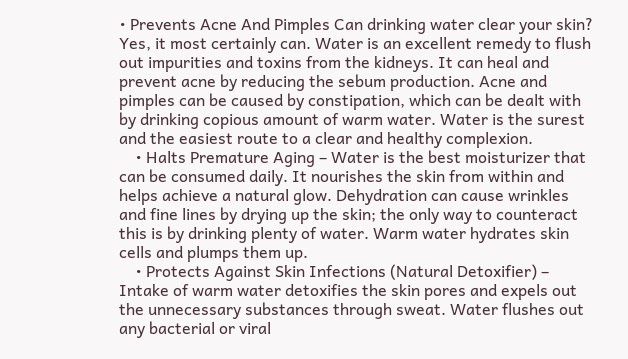• Prevents Acne And Pimples Can drinking water clear your skin? Yes, it most certainly can. Water is an excellent remedy to flush out impurities and toxins from the kidneys. It can heal and prevent acne by reducing the sebum production. Acne and pimples can be caused by constipation, which can be dealt with by drinking copious amount of warm water. Water is the surest and the easiest route to a clear and healthy complexion.
    • Halts Premature Aging – Water is the best moisturizer that can be consumed daily. It nourishes the skin from within and helps achieve a natural glow. Dehydration can cause wrinkles and fine lines by drying up the skin; the only way to counteract this is by drinking plenty of water. Warm water hydrates skin cells and plumps them up.
    • Protects Against Skin Infections (Natural Detoxifier) – Intake of warm water detoxifies the skin pores and expels out the unnecessary substances through sweat. Water flushes out any bacterial or viral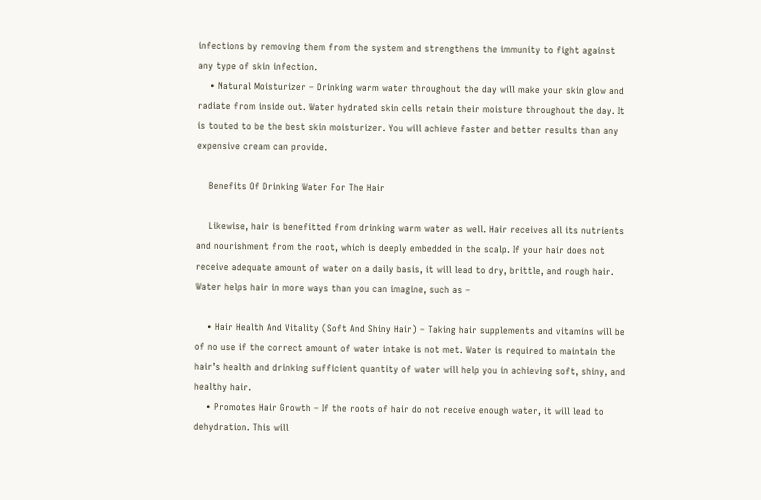infections by removing them from the system and strengthens the immunity to fight against any type of skin infection.
    • Natural Moisturizer – Drinking warm water throughout the day will make your skin glow and radiate from inside out. Water hydrated skin cells retain their moisture throughout the day. It is touted to be the best skin moisturizer. You will achieve faster and better results than any expensive cream can provide.

    Benefits Of Drinking Water For The Hair

    Likewise, hair is benefitted from drinking warm water as well. Hair receives all its nutrients and nourishment from the root, which is deeply embedded in the scalp. If your hair does not receive adequate amount of water on a daily basis, it will lead to dry, brittle, and rough hair. Water helps hair in more ways than you can imagine, such as –

    • Hair Health And Vitality (Soft And Shiny Hair) – Taking hair supplements and vitamins will be of no use if the correct amount of water intake is not met. Water is required to maintain the hair’s health and drinking sufficient quantity of water will help you in achieving soft, shiny, and healthy hair.
    • Promotes Hair Growth – If the roots of hair do not receive enough water, it will lead to dehydration. This will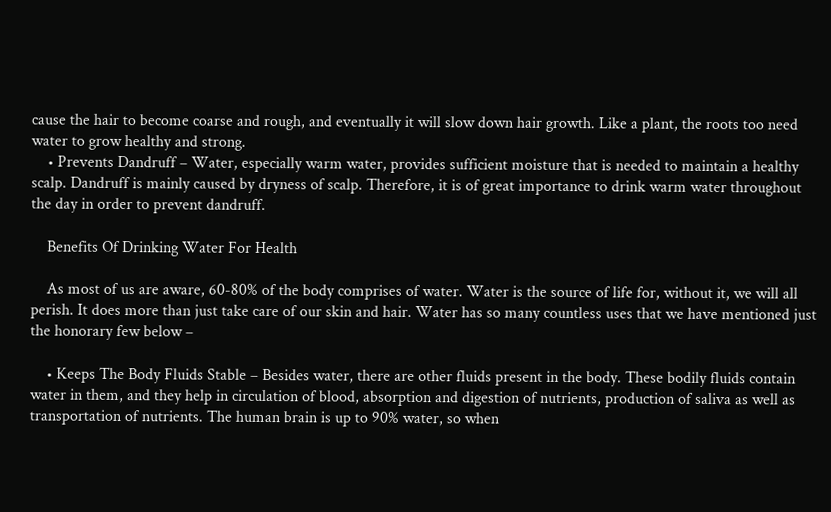cause the hair to become coarse and rough, and eventually it will slow down hair growth. Like a plant, the roots too need water to grow healthy and strong.
    • Prevents Dandruff – Water, especially warm water, provides sufficient moisture that is needed to maintain a healthy scalp. Dandruff is mainly caused by dryness of scalp. Therefore, it is of great importance to drink warm water throughout the day in order to prevent dandruff.

    Benefits Of Drinking Water For Health

    As most of us are aware, 60-80% of the body comprises of water. Water is the source of life for, without it, we will all perish. It does more than just take care of our skin and hair. Water has so many countless uses that we have mentioned just the honorary few below –

    • Keeps The Body Fluids Stable – Besides water, there are other fluids present in the body. These bodily fluids contain water in them, and they help in circulation of blood, absorption and digestion of nutrients, production of saliva as well as transportation of nutrients. The human brain is up to 90% water, so when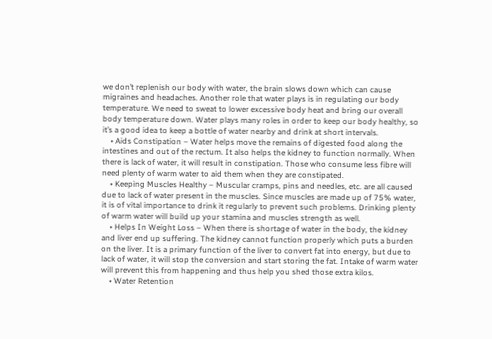we don’t replenish our body with water, the brain slows down which can cause migraines and headaches. Another role that water plays is in regulating our body temperature. We need to sweat to lower excessive body heat and bring our overall body temperature down. Water plays many roles in order to keep our body healthy, so it’s a good idea to keep a bottle of water nearby and drink at short intervals.
    • Aids Constipation – Water helps move the remains of digested food along the intestines and out of the rectum. It also helps the kidney to function normally. When there is lack of water, it will result in constipation. Those who consume less fibre will need plenty of warm water to aid them when they are constipated.
    • Keeping Muscles Healthy – Muscular cramps, pins and needles, etc. are all caused due to lack of water present in the muscles. Since muscles are made up of 75% water, it is of vital importance to drink it regularly to prevent such problems. Drinking plenty of warm water will build up your stamina and muscles strength as well.
    • Helps In Weight Loss – When there is shortage of water in the body, the kidney and liver end up suffering. The kidney cannot function properly which puts a burden on the liver. It is a primary function of the liver to convert fat into energy, but due to lack of water, it will stop the conversion and start storing the fat. Intake of warm water will prevent this from happening and thus help you shed those extra kilos.
    • Water Retention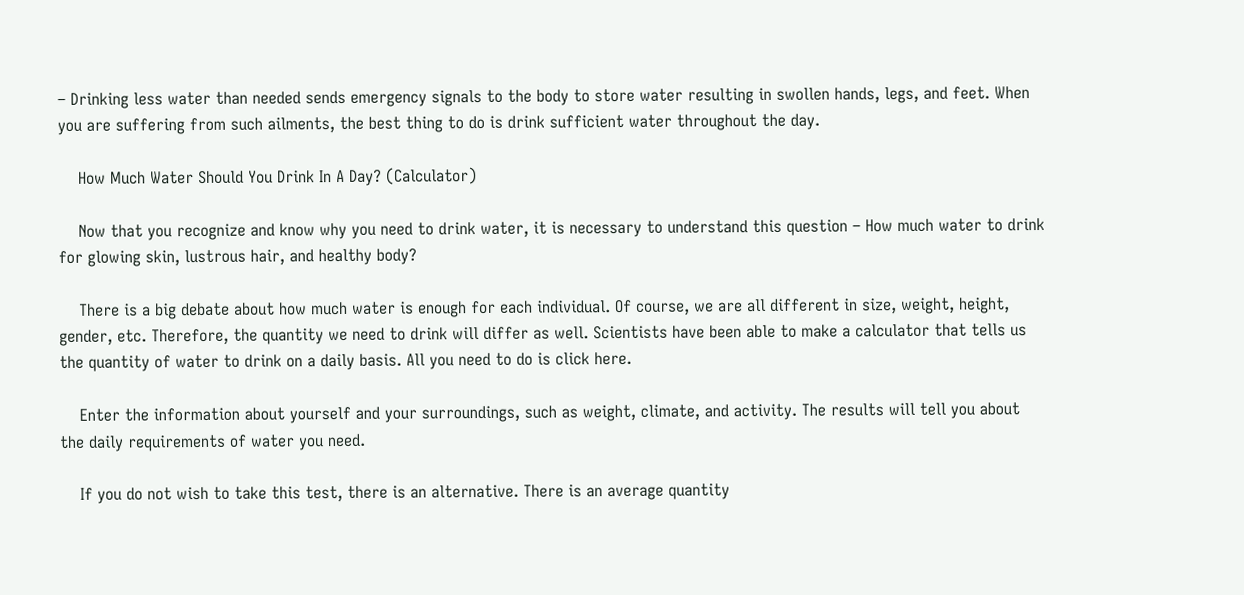– Drinking less water than needed sends emergency signals to the body to store water resulting in swollen hands, legs, and feet. When you are suffering from such ailments, the best thing to do is drink sufficient water throughout the day.

    How Much Water Should You Drink In A Day? (Calculator)

    Now that you recognize and know why you need to drink water, it is necessary to understand this question – How much water to drink for glowing skin, lustrous hair, and healthy body?

    There is a big debate about how much water is enough for each individual. Of course, we are all different in size, weight, height, gender, etc. Therefore, the quantity we need to drink will differ as well. Scientists have been able to make a calculator that tells us the quantity of water to drink on a daily basis. All you need to do is click here.

    Enter the information about yourself and your surroundings, such as weight, climate, and activity. The results will tell you about the daily requirements of water you need.

    If you do not wish to take this test, there is an alternative. There is an average quantity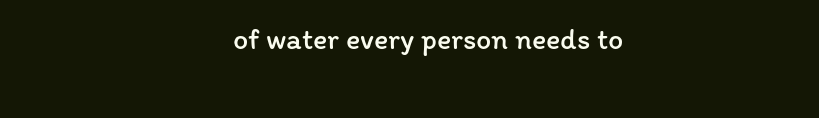of water every person needs to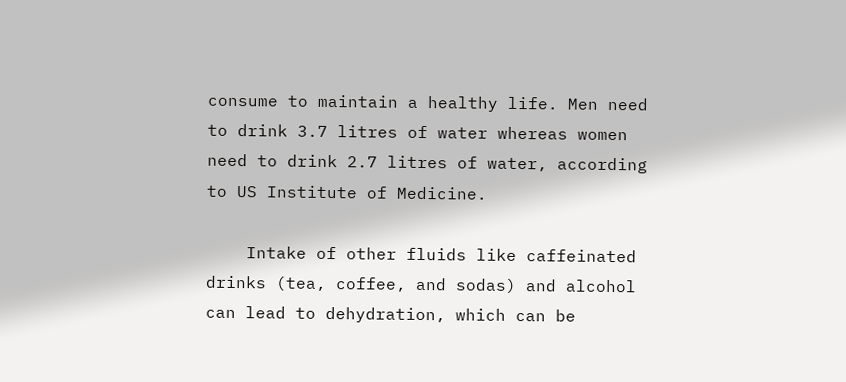consume to maintain a healthy life. Men need to drink 3.7 litres of water whereas women need to drink 2.7 litres of water, according to US Institute of Medicine.

    Intake of other fluids like caffeinated drinks (tea, coffee, and sodas) and alcohol can lead to dehydration, which can be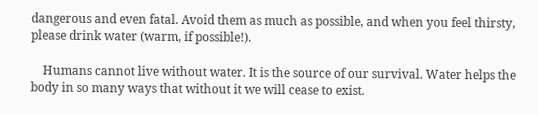dangerous and even fatal. Avoid them as much as possible, and when you feel thirsty, please drink water (warm, if possible!).

    Humans cannot live without water. It is the source of our survival. Water helps the body in so many ways that without it we will cease to exist.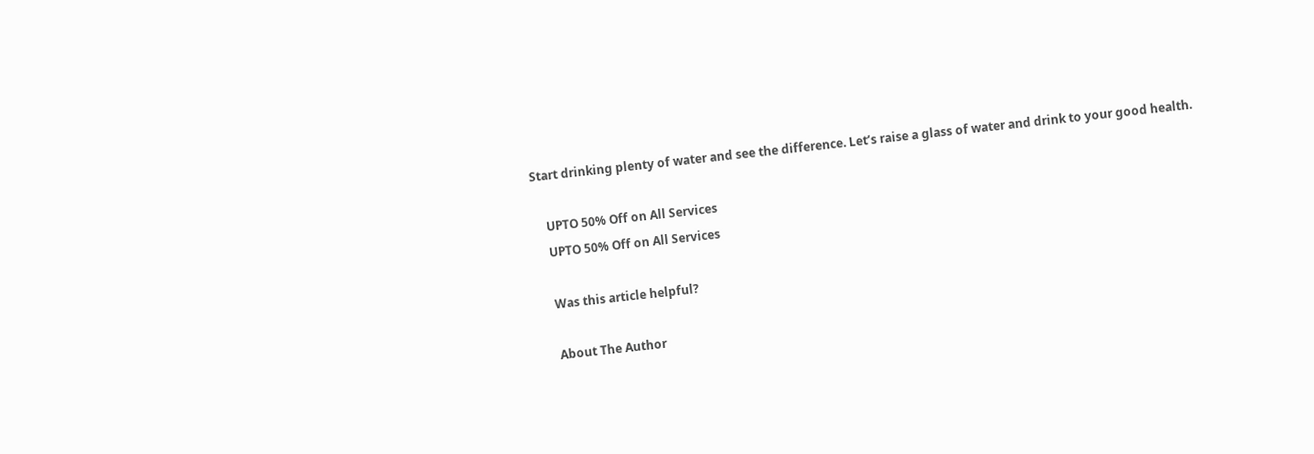Start drinking plenty of water and see the difference. Let’s raise a glass of water and drink to your good health.

    UPTO 50% Off on All Services
    UPTO 50% Off on All Services

    Was this article helpful?

    About The Author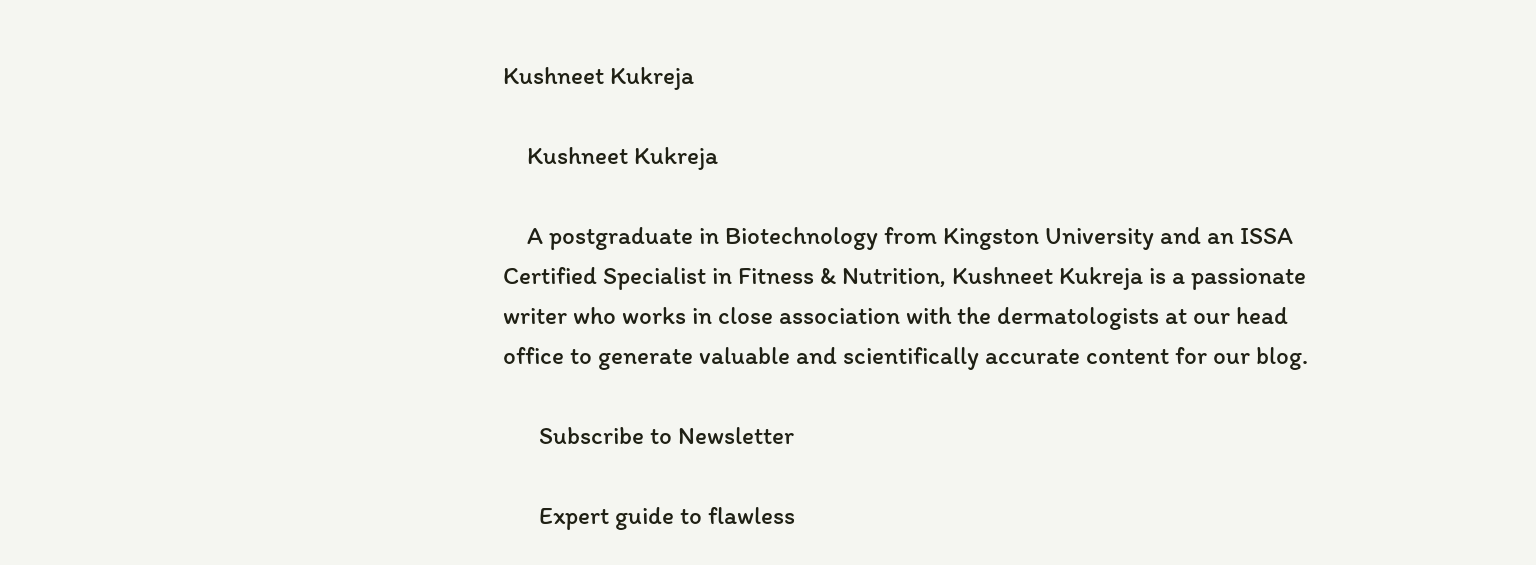Kushneet Kukreja

    Kushneet Kukreja

    A postgraduate in Biotechnology from Kingston University and an ISSA Certified Specialist in Fitness & Nutrition, Kushneet Kukreja is a passionate writer who works in close association with the dermatologists at our head office to generate valuable and scientifically accurate content for our blog.

      Subscribe to Newsletter

      Expert guide to flawless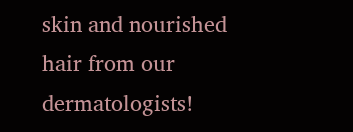skin and nourished hair from our dermatologists!